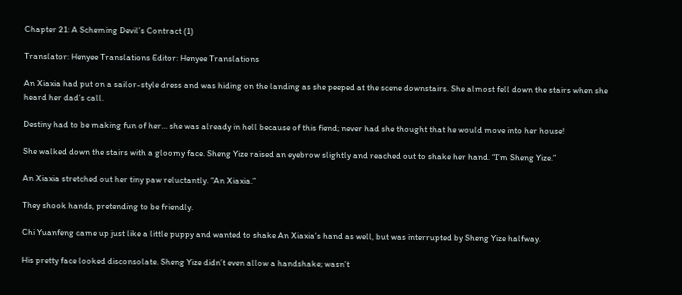Chapter 21: A Scheming Devil’s Contract (1)

Translator: Henyee Translations Editor: Henyee Translations

An Xiaxia had put on a sailor-style dress and was hiding on the landing as she peeped at the scene downstairs. She almost fell down the stairs when she heard her dad’s call.

Destiny had to be making fun of her… she was already in hell because of this fiend; never had she thought that he would move into her house!

She walked down the stairs with a gloomy face. Sheng Yize raised an eyebrow slightly and reached out to shake her hand. “I’m Sheng Yize.”

An Xiaxia stretched out her tiny paw reluctantly. “An Xiaxia.”

They shook hands, pretending to be friendly.

Chi Yuanfeng came up just like a little puppy and wanted to shake An Xiaxia’s hand as well, but was interrupted by Sheng Yize halfway.

His pretty face looked disconsolate. Sheng Yize didn’t even allow a handshake; wasn’t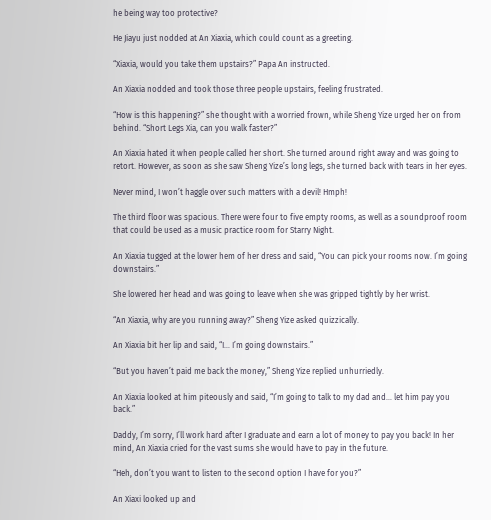he being way too protective?

He Jiayu just nodded at An Xiaxia, which could count as a greeting.

“Xiaxia, would you take them upstairs?” Papa An instructed.

An Xiaxia nodded and took those three people upstairs, feeling frustrated.

“How is this happening?” she thought with a worried frown, while Sheng Yize urged her on from behind. “Short Legs Xia, can you walk faster?”

An Xiaxia hated it when people called her short. She turned around right away and was going to retort. However, as soon as she saw Sheng Yize’s long legs, she turned back with tears in her eyes.

Never mind, I won’t haggle over such matters with a devil! Hmph!

The third floor was spacious. There were four to five empty rooms, as well as a soundproof room that could be used as a music practice room for Starry Night.

An Xiaxia tugged at the lower hem of her dress and said, “You can pick your rooms now. I’m going downstairs.”

She lowered her head and was going to leave when she was gripped tightly by her wrist.

“An Xiaxia, why are you running away?” Sheng Yize asked quizzically.

An Xiaxia bit her lip and said, “I… I’m going downstairs.”

“But you haven’t paid me back the money,” Sheng Yize replied unhurriedly.

An Xiaxia looked at him piteously and said, “I’m going to talk to my dad and… let him pay you back.”

Daddy, I’m sorry, I’ll work hard after I graduate and earn a lot of money to pay you back! In her mind, An Xiaxia cried for the vast sums she would have to pay in the future.

“Heh, don’t you want to listen to the second option I have for you?”

An Xiaxi looked up and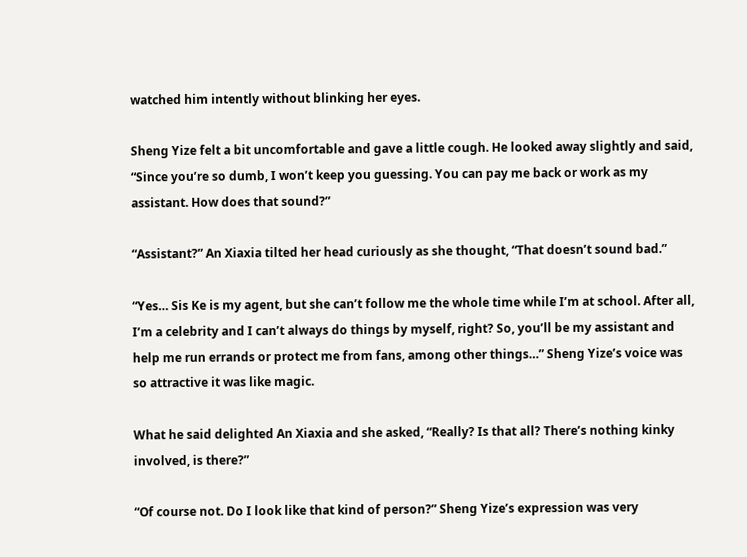watched him intently without blinking her eyes.

Sheng Yize felt a bit uncomfortable and gave a little cough. He looked away slightly and said, “Since you’re so dumb, I won’t keep you guessing. You can pay me back or work as my assistant. How does that sound?”

“Assistant?” An Xiaxia tilted her head curiously as she thought, “That doesn’t sound bad.”

“Yes… Sis Ke is my agent, but she can’t follow me the whole time while I’m at school. After all, I’m a celebrity and I can’t always do things by myself, right? So, you’ll be my assistant and help me run errands or protect me from fans, among other things…” Sheng Yize’s voice was so attractive it was like magic.

What he said delighted An Xiaxia and she asked, “Really? Is that all? There’s nothing kinky involved, is there?”

“Of course not. Do I look like that kind of person?” Sheng Yize’s expression was very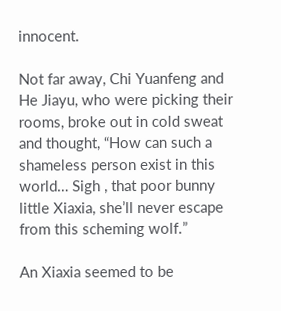innocent.

Not far away, Chi Yuanfeng and He Jiayu, who were picking their rooms, broke out in cold sweat and thought, “How can such a shameless person exist in this world… Sigh , that poor bunny little Xiaxia, she’ll never escape from this scheming wolf.”

An Xiaxia seemed to be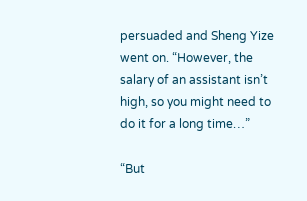persuaded and Sheng Yize went on. “However, the salary of an assistant isn’t high, so you might need to do it for a long time…”

“But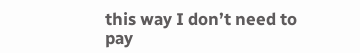this way I don’t need to pay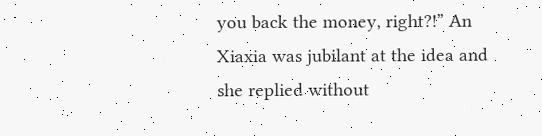you back the money, right?!” An Xiaxia was jubilant at the idea and she replied without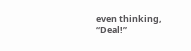even thinking, “Deal!”